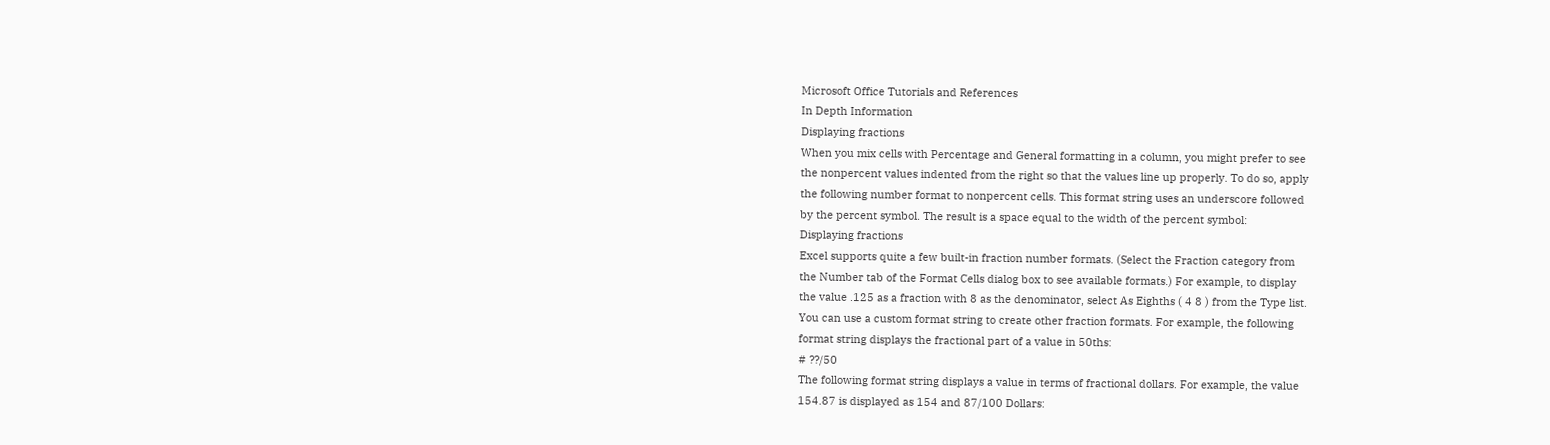Microsoft Office Tutorials and References
In Depth Information
Displaying fractions
When you mix cells with Percentage and General formatting in a column, you might prefer to see
the nonpercent values indented from the right so that the values line up properly. To do so, apply
the following number format to nonpercent cells. This format string uses an underscore followed
by the percent symbol. The result is a space equal to the width of the percent symbol:
Displaying fractions
Excel supports quite a few built-in fraction number formats. (Select the Fraction category from
the Number tab of the Format Cells dialog box to see available formats.) For example, to display
the value .125 as a fraction with 8 as the denominator, select As Eighths ( 4 8 ) from the Type list.
You can use a custom format string to create other fraction formats. For example, the following
format string displays the fractional part of a value in 50ths:
# ??/50
The following format string displays a value in terms of fractional dollars. For example, the value
154.87 is displayed as 154 and 87/100 Dollars: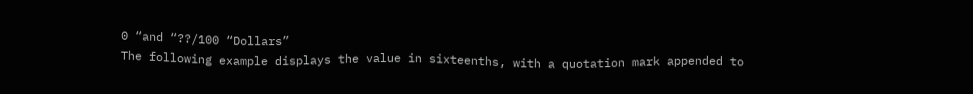0 “and “??/100 “Dollars”
The following example displays the value in sixteenths, with a quotation mark appended to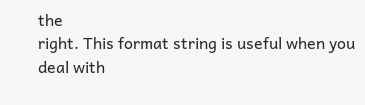the
right. This format string is useful when you deal with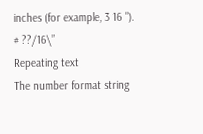inches (for example, 3 16 ").
# ??/16\”
Repeating text
The number format string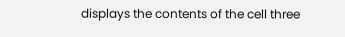displays the contents of the cell three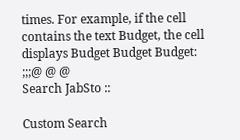times. For example, if the cell
contains the text Budget, the cell displays Budget Budget Budget:
;;;@ @ @
Search JabSto ::

Custom Search